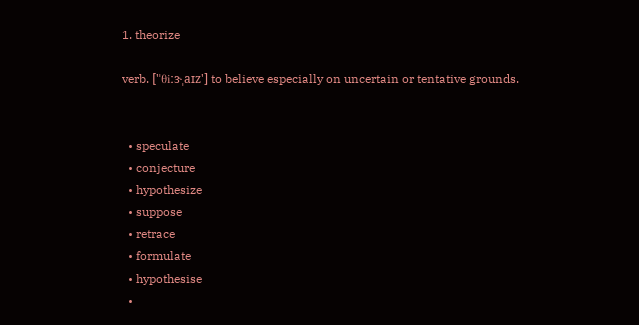1. theorize

verb. ['ˈθiːɝˌaɪz'] to believe especially on uncertain or tentative grounds.


  • speculate
  • conjecture
  • hypothesize
  • suppose
  • retrace
  • formulate
  • hypothesise
  •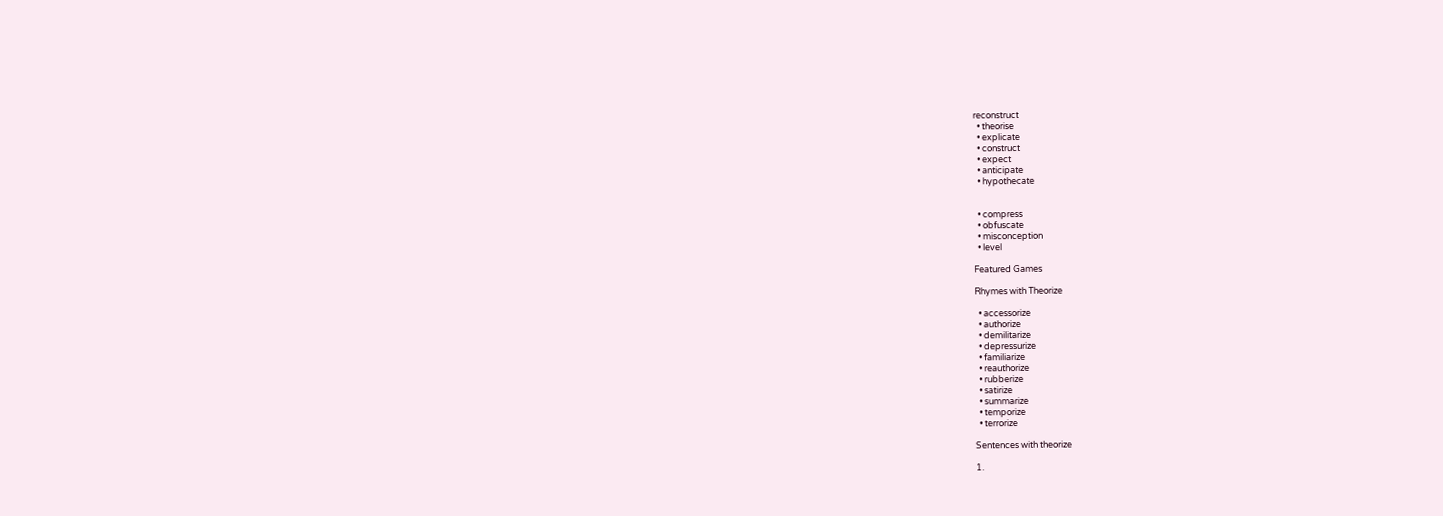reconstruct
  • theorise
  • explicate
  • construct
  • expect
  • anticipate
  • hypothecate


  • compress
  • obfuscate
  • misconception
  • level

Featured Games

Rhymes with Theorize

  • accessorize
  • authorize
  • demilitarize
  • depressurize
  • familiarize
  • reauthorize
  • rubberize
  • satirize
  • summarize
  • temporize
  • terrorize

Sentences with theorize

1.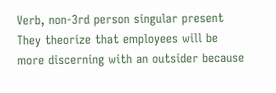Verb, non-3rd person singular present
They theorize that employees will be more discerning with an outsider because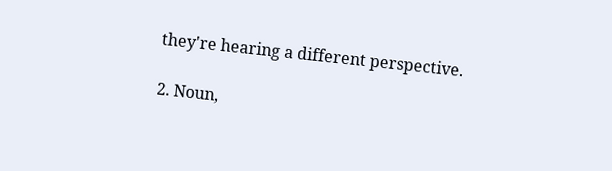they're hearing a different perspective.

2. Noun,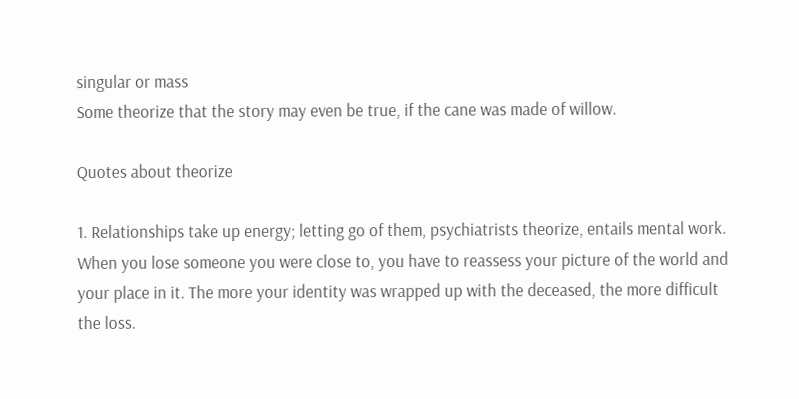singular or mass
Some theorize that the story may even be true, if the cane was made of willow.

Quotes about theorize

1. Relationships take up energy; letting go of them, psychiatrists theorize, entails mental work. When you lose someone you were close to, you have to reassess your picture of the world and your place in it. The more your identity was wrapped up with the deceased, the more difficult the loss.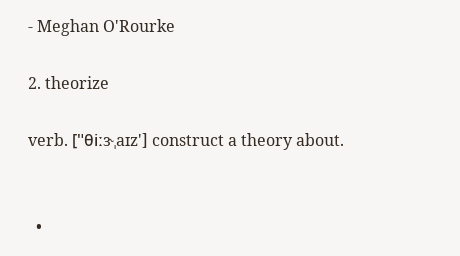- Meghan O'Rourke

2. theorize

verb. ['ˈθiːɝˌaɪz'] construct a theory about.


  •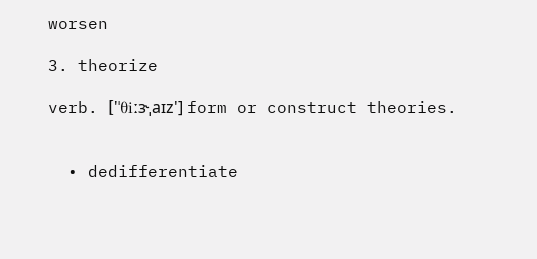worsen

3. theorize

verb. ['ˈθiːɝˌaɪz'] form or construct theories.


  • dedifferentiate